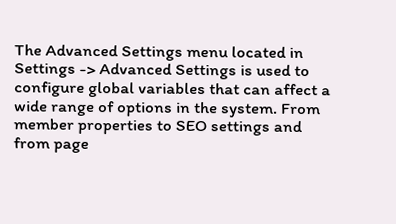The Advanced Settings menu located in Settings -> Advanced Settings is used to configure global variables that can affect a wide range of options in the system. From member properties to SEO settings and from page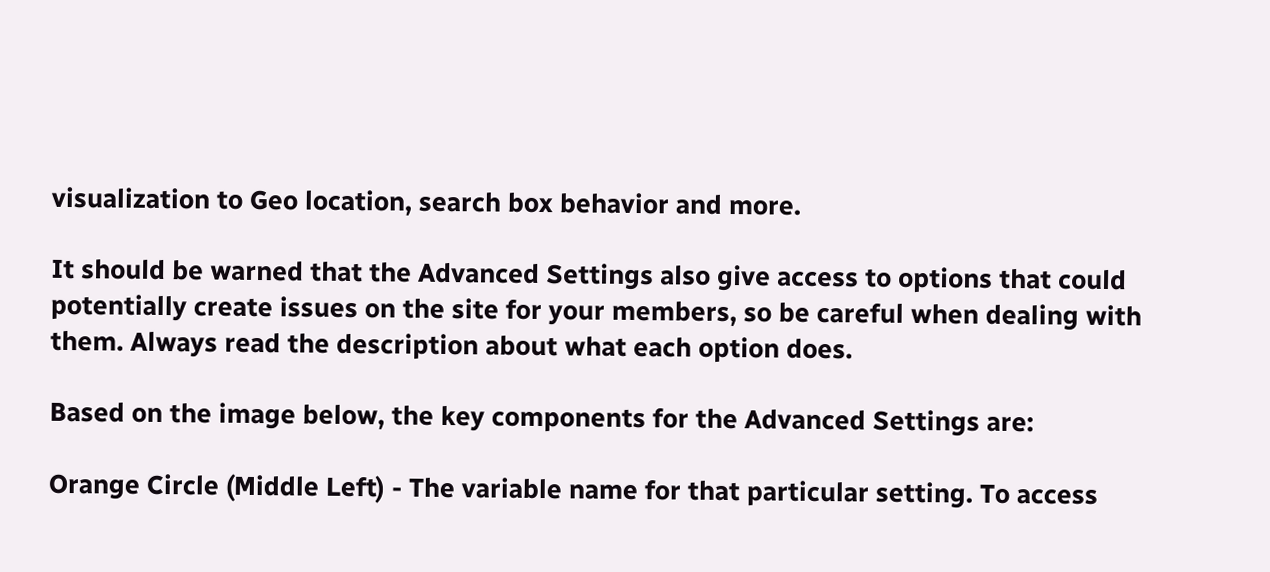visualization to Geo location, search box behavior and more.

It should be warned that the Advanced Settings also give access to options that could potentially create issues on the site for your members, so be careful when dealing with them. Always read the description about what each option does.

Based on the image below, the key components for the Advanced Settings are:

Orange Circle (Middle Left) - The variable name for that particular setting. To access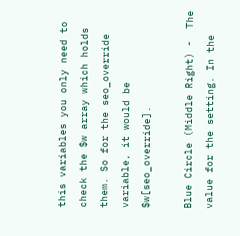this variables you only need to check the $w array which holds them. So for the seo_override variable, it would be $w[seo_override].

Blue Circle (Middle Right) -  The value for the setting. In the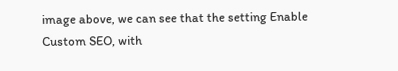image above, we can see that the setting Enable Custom SEO, with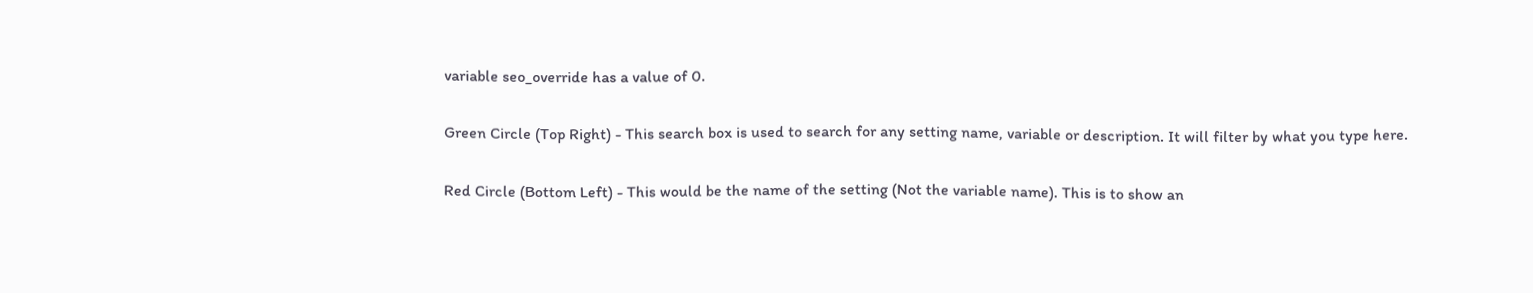variable seo_override has a value of 0.

Green Circle (Top Right) - This search box is used to search for any setting name, variable or description. It will filter by what you type here.

Red Circle (Bottom Left) - This would be the name of the setting (Not the variable name). This is to show an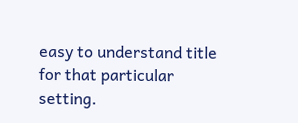easy to understand title for that particular setting.